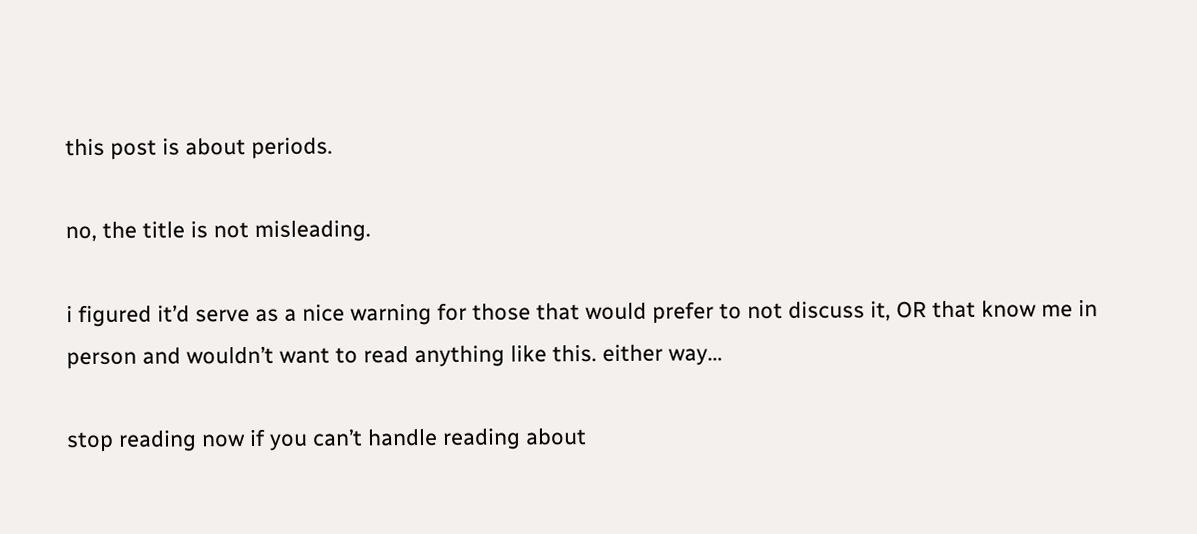this post is about periods.

no, the title is not misleading.

i figured it’d serve as a nice warning for those that would prefer to not discuss it, OR that know me in person and wouldn’t want to read anything like this. either way…

stop reading now if you can’t handle reading about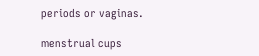periods or vaginas.

menstrual cups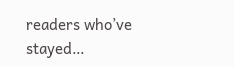readers who’ve stayed…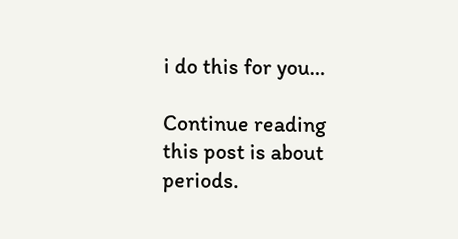i do this for you…

Continue reading this post is about periods.